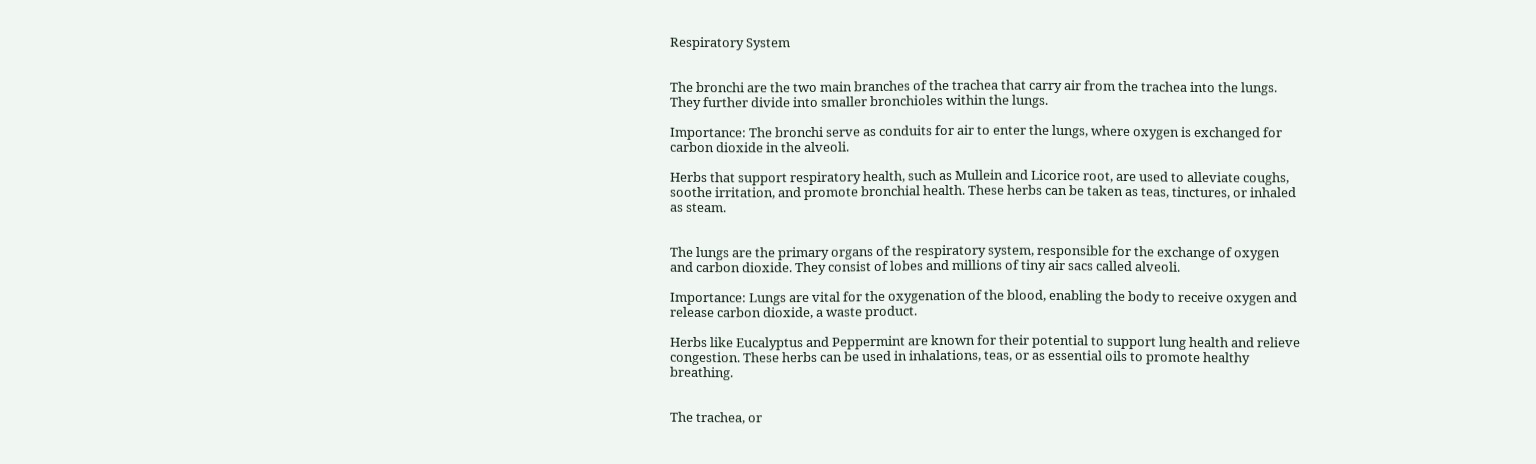Respiratory System


The bronchi are the two main branches of the trachea that carry air from the trachea into the lungs. They further divide into smaller bronchioles within the lungs.

Importance: The bronchi serve as conduits for air to enter the lungs, where oxygen is exchanged for carbon dioxide in the alveoli.

Herbs that support respiratory health, such as Mullein and Licorice root, are used to alleviate coughs, soothe irritation, and promote bronchial health. These herbs can be taken as teas, tinctures, or inhaled as steam.


The lungs are the primary organs of the respiratory system, responsible for the exchange of oxygen and carbon dioxide. They consist of lobes and millions of tiny air sacs called alveoli.

Importance: Lungs are vital for the oxygenation of the blood, enabling the body to receive oxygen and release carbon dioxide, a waste product.

Herbs like Eucalyptus and Peppermint are known for their potential to support lung health and relieve congestion. These herbs can be used in inhalations, teas, or as essential oils to promote healthy breathing.


The trachea, or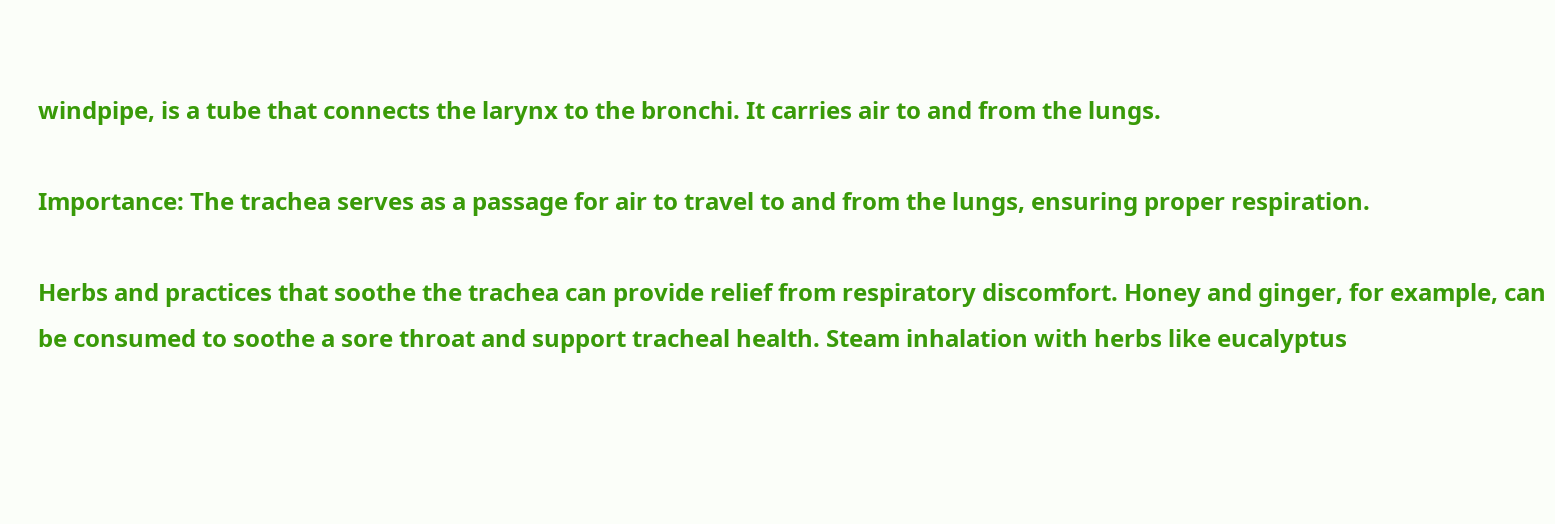windpipe, is a tube that connects the larynx to the bronchi. It carries air to and from the lungs.

Importance: The trachea serves as a passage for air to travel to and from the lungs, ensuring proper respiration.

Herbs and practices that soothe the trachea can provide relief from respiratory discomfort. Honey and ginger, for example, can be consumed to soothe a sore throat and support tracheal health. Steam inhalation with herbs like eucalyptus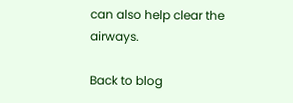can also help clear the airways.

Back to blog